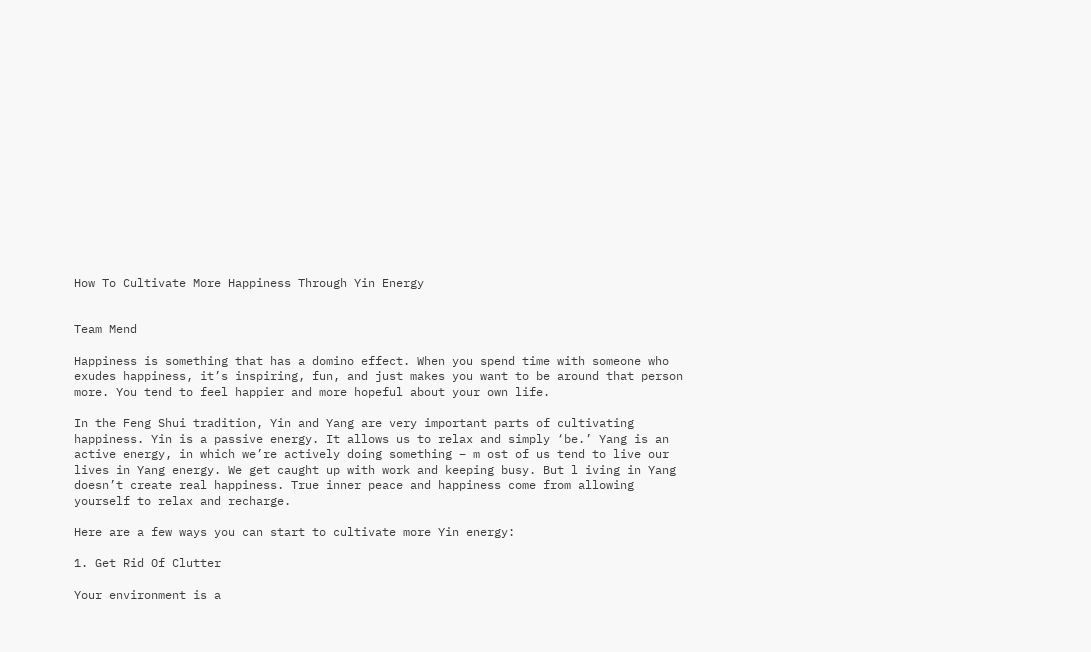How To Cultivate More Happiness Through Yin Energy


Team Mend

Happiness is something that has a domino effect. When you spend time with someone who exudes happiness, it’s inspiring, fun, and just makes you want to be around that person more. You tend to feel happier and more hopeful about your own life.

In the Feng Shui tradition, Yin and Yang are very important parts of cultivating happiness. Yin is a passive energy. It allows us to relax and simply ‘be.’ Yang is an active energy, in which we’re actively doing something – m ost of us tend to live our lives in Yang energy. We get caught up with work and keeping busy. But l iving in Yang doesn’t create real happiness. True inner peace and happiness come from allowing yourself to relax and recharge.

Here are a few ways you can start to cultivate more Yin energy:

1. Get Rid Of Clutter

Your environment is a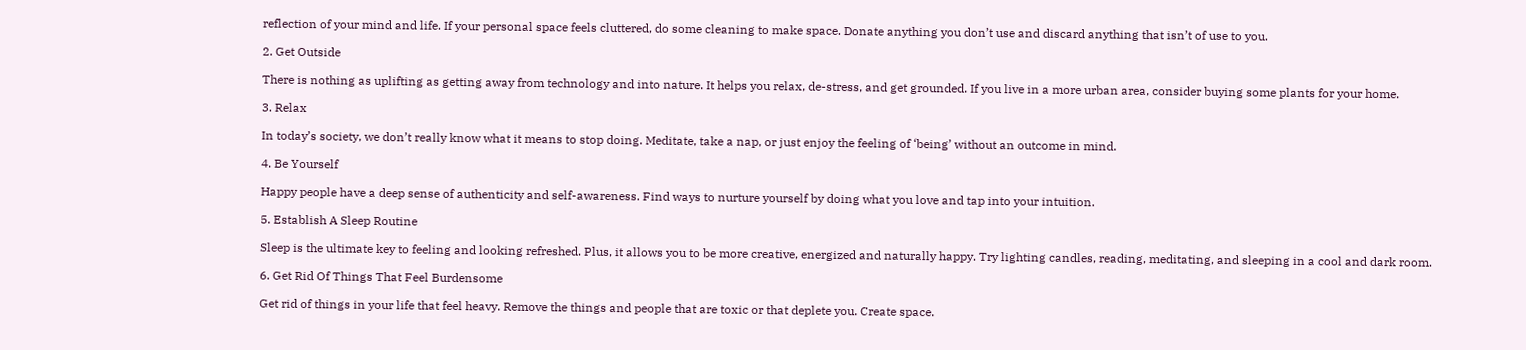reflection of your mind and life. If your personal space feels cluttered, do some cleaning to make space. Donate anything you don’t use and discard anything that isn’t of use to you.

2. Get Outside

There is nothing as uplifting as getting away from technology and into nature. It helps you relax, de-stress, and get grounded. If you live in a more urban area, consider buying some plants for your home.

3. Relax

In today’s society, we don’t really know what it means to stop doing. Meditate, take a nap, or just enjoy the feeling of ‘being’ without an outcome in mind.

4. Be Yourself

Happy people have a deep sense of authenticity and self-awareness. Find ways to nurture yourself by doing what you love and tap into your intuition.

5. Establish A Sleep Routine

Sleep is the ultimate key to feeling and looking refreshed. Plus, it allows you to be more creative, energized and naturally happy. Try lighting candles, reading, meditating, and sleeping in a cool and dark room.

6. Get Rid Of Things That Feel Burdensome

Get rid of things in your life that feel heavy. Remove the things and people that are toxic or that deplete you. Create space.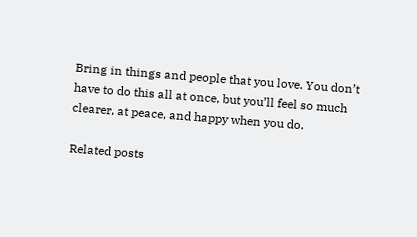Bring in things and people that you love. You don’t have to do this all at once, but you’ll feel so much clearer, at peace, and happy when you do.

Related posts